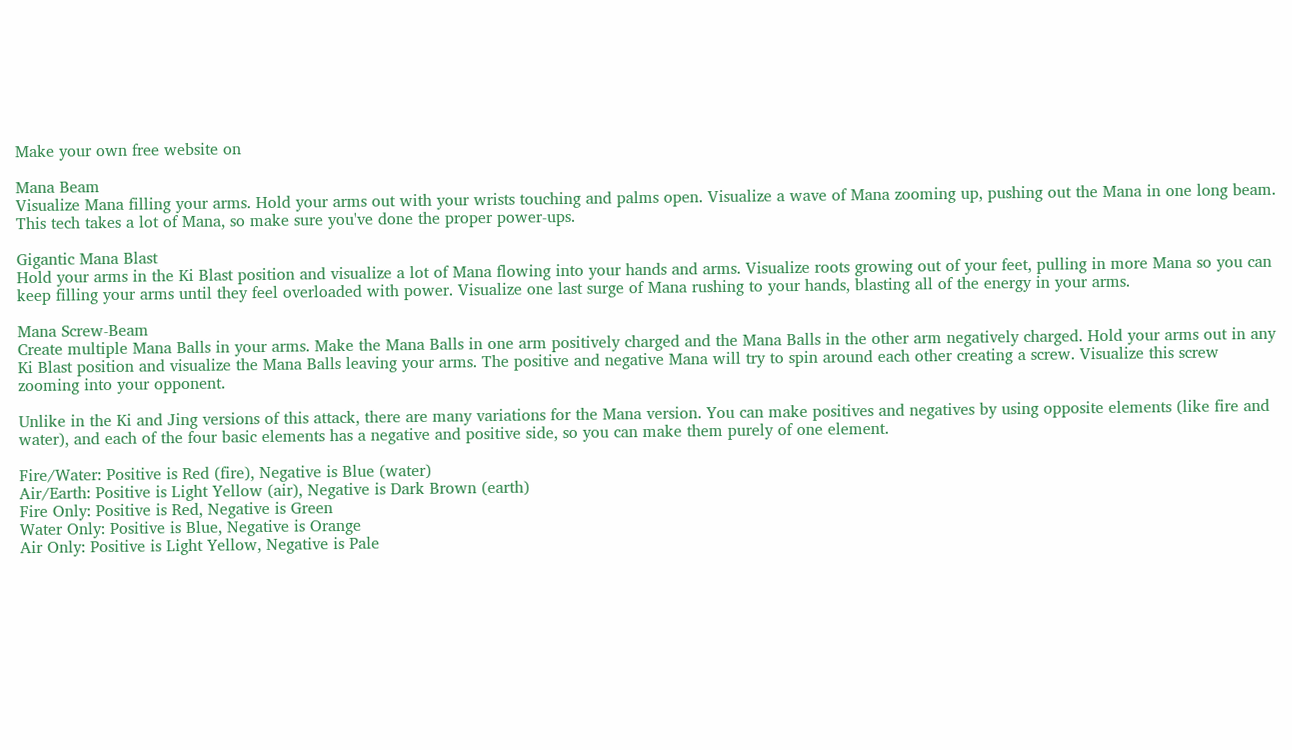Make your own free website on

Mana Beam
Visualize Mana filling your arms. Hold your arms out with your wrists touching and palms open. Visualize a wave of Mana zooming up, pushing out the Mana in one long beam. This tech takes a lot of Mana, so make sure you've done the proper power-ups.

Gigantic Mana Blast
Hold your arms in the Ki Blast position and visualize a lot of Mana flowing into your hands and arms. Visualize roots growing out of your feet, pulling in more Mana so you can keep filling your arms until they feel overloaded with power. Visualize one last surge of Mana rushing to your hands, blasting all of the energy in your arms.

Mana Screw-Beam
Create multiple Mana Balls in your arms. Make the Mana Balls in one arm positively charged and the Mana Balls in the other arm negatively charged. Hold your arms out in any Ki Blast position and visualize the Mana Balls leaving your arms. The positive and negative Mana will try to spin around each other creating a screw. Visualize this screw zooming into your opponent.

Unlike in the Ki and Jing versions of this attack, there are many variations for the Mana version. You can make positives and negatives by using opposite elements (like fire and water), and each of the four basic elements has a negative and positive side, so you can make them purely of one element.

Fire/Water: Positive is Red (fire), Negative is Blue (water)
Air/Earth: Positive is Light Yellow (air), Negative is Dark Brown (earth)
Fire Only: Positive is Red, Negative is Green
Water Only: Positive is Blue, Negative is Orange
Air Only: Positive is Light Yellow, Negative is Pale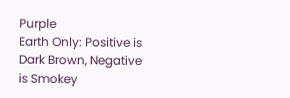Purple
Earth Only: Positive is Dark Brown, Negative is Smokey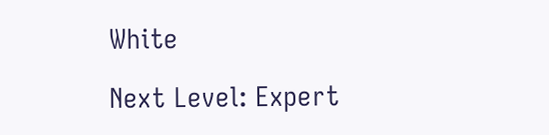White

Next Level: Expert